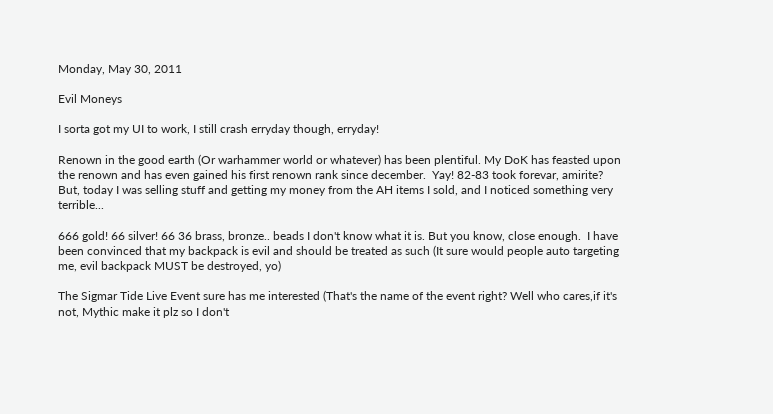Monday, May 30, 2011

Evil Moneys

I sorta got my UI to work, I still crash erryday though, erryday!

Renown in the good earth (Or warhammer world or whatever) has been plentiful. My DoK has feasted upon the renown and has even gained his first renown rank since december.  Yay! 82-83 took forevar, amirite?
But, today I was selling stuff and getting my money from the AH items I sold, and I noticed something very terrible...

666 gold! 66 silver! 66 36 brass, bronze.. beads I don't know what it is. But you know, close enough.  I have been convinced that my backpack is evil and should be treated as such (It sure would people auto targeting me, evil backpack MUST be destroyed, yo)

The Sigmar Tide Live Event sure has me interested (That's the name of the event right? Well who cares,if it's not, Mythic make it plz so I don't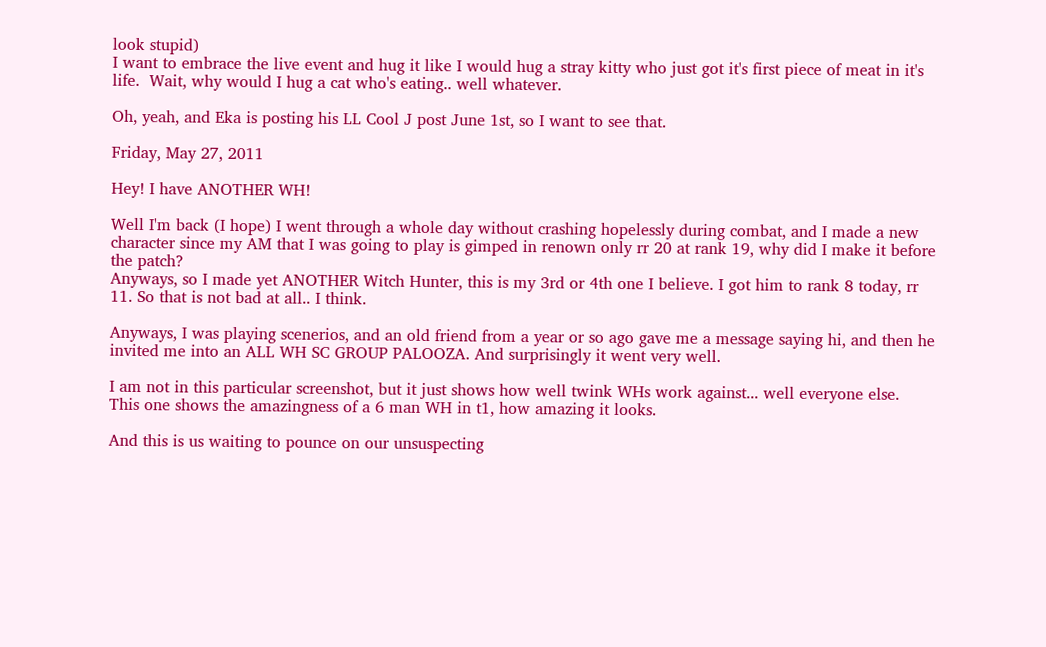look stupid)
I want to embrace the live event and hug it like I would hug a stray kitty who just got it's first piece of meat in it's life.  Wait, why would I hug a cat who's eating.. well whatever.

Oh, yeah, and Eka is posting his LL Cool J post June 1st, so I want to see that.

Friday, May 27, 2011

Hey! I have ANOTHER WH!

Well I'm back (I hope) I went through a whole day without crashing hopelessly during combat, and I made a new character since my AM that I was going to play is gimped in renown only rr 20 at rank 19, why did I make it before the patch?
Anyways, so I made yet ANOTHER Witch Hunter, this is my 3rd or 4th one I believe. I got him to rank 8 today, rr 11. So that is not bad at all.. I think.

Anyways, I was playing scenerios, and an old friend from a year or so ago gave me a message saying hi, and then he invited me into an ALL WH SC GROUP PALOOZA. And surprisingly it went very well.

I am not in this particular screenshot, but it just shows how well twink WHs work against... well everyone else.
This one shows the amazingness of a 6 man WH in t1, how amazing it looks.

And this is us waiting to pounce on our unsuspecting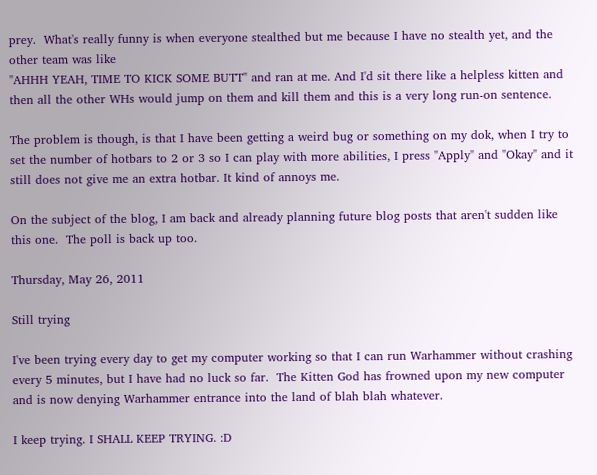prey.  What's really funny is when everyone stealthed but me because I have no stealth yet, and the other team was like
"AHHH YEAH, TIME TO KICK SOME BUTT" and ran at me. And I'd sit there like a helpless kitten and then all the other WHs would jump on them and kill them and this is a very long run-on sentence.

The problem is though, is that I have been getting a weird bug or something on my dok, when I try to set the number of hotbars to 2 or 3 so I can play with more abilities, I press "Apply" and "Okay" and it still does not give me an extra hotbar. It kind of annoys me.

On the subject of the blog, I am back and already planning future blog posts that aren't sudden like this one.  The poll is back up too.

Thursday, May 26, 2011

Still trying

I've been trying every day to get my computer working so that I can run Warhammer without crashing every 5 minutes, but I have had no luck so far.  The Kitten God has frowned upon my new computer and is now denying Warhammer entrance into the land of blah blah whatever.

I keep trying. I SHALL KEEP TRYING. :D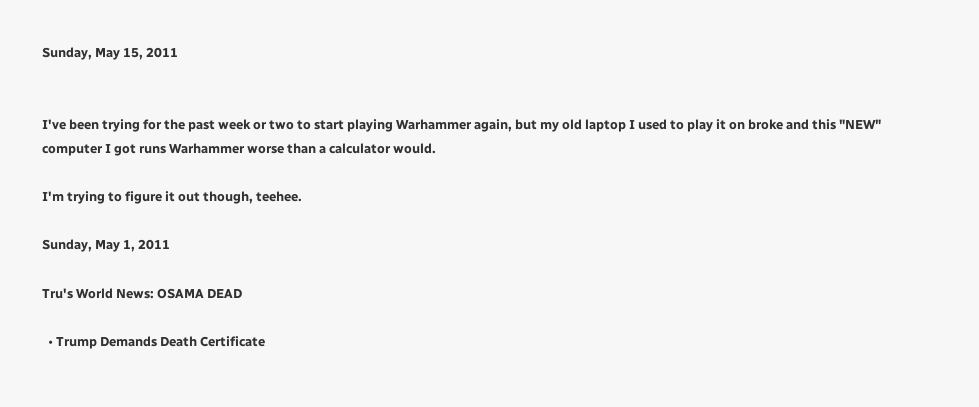Sunday, May 15, 2011


I've been trying for the past week or two to start playing Warhammer again, but my old laptop I used to play it on broke and this "NEW" computer I got runs Warhammer worse than a calculator would.

I'm trying to figure it out though, teehee.

Sunday, May 1, 2011

Tru's World News: OSAMA DEAD

  • Trump Demands Death Certificate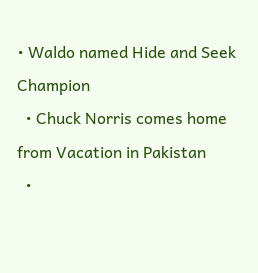• Waldo named Hide and Seek Champion
  • Chuck Norris comes home from Vacation in Pakistan
  •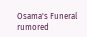Osama's Funeral rumored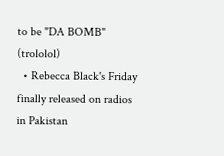to be "DA BOMB" (trololol)
  • Rebecca Black's Friday finally released on radios in Pakistan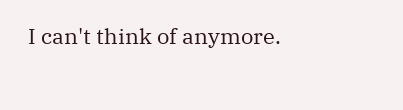I can't think of anymore.